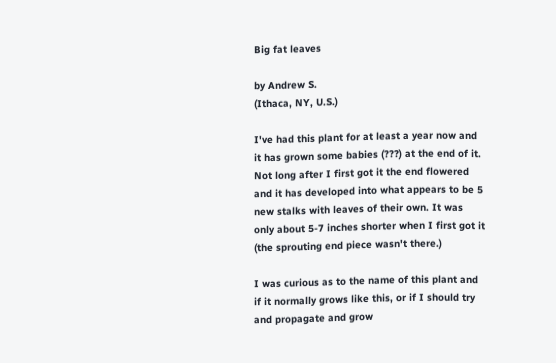Big fat leaves

by Andrew S.
(Ithaca, NY, U.S.)

I've had this plant for at least a year now and it has grown some babies (???) at the end of it. Not long after I first got it the end flowered and it has developed into what appears to be 5 new stalks with leaves of their own. It was only about 5-7 inches shorter when I first got it (the sprouting end piece wasn't there.)

I was curious as to the name of this plant and if it normally grows like this, or if I should try and propagate and grow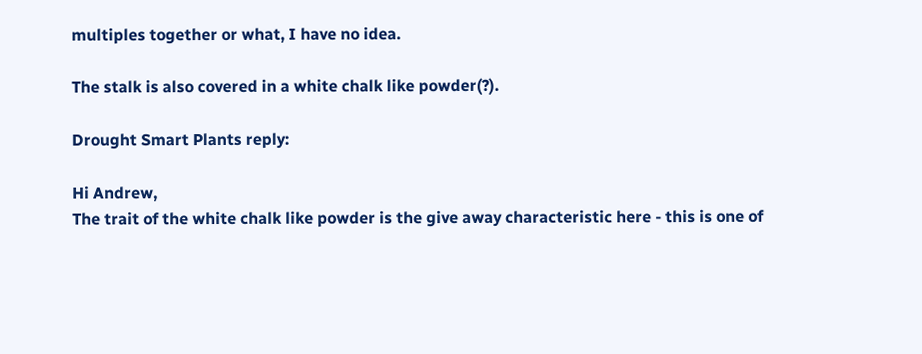multiples together or what, I have no idea.

The stalk is also covered in a white chalk like powder(?).

Drought Smart Plants reply:

Hi Andrew,
The trait of the white chalk like powder is the give away characteristic here - this is one of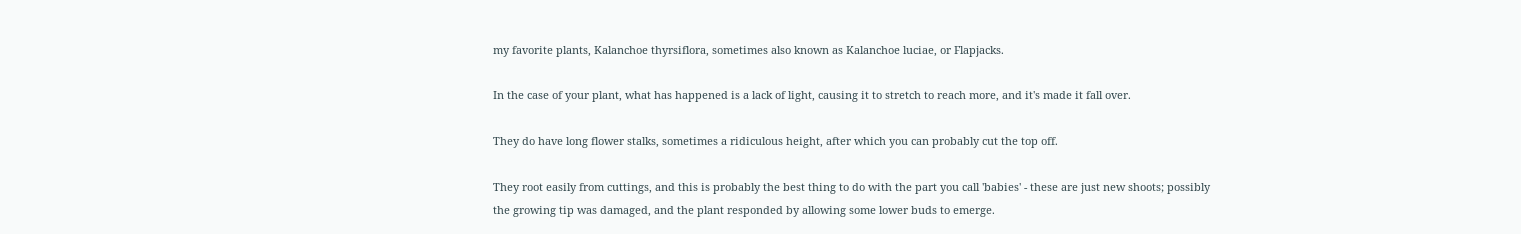my favorite plants, Kalanchoe thyrsiflora, sometimes also known as Kalanchoe luciae, or Flapjacks.

In the case of your plant, what has happened is a lack of light, causing it to stretch to reach more, and it's made it fall over.

They do have long flower stalks, sometimes a ridiculous height, after which you can probably cut the top off.

They root easily from cuttings, and this is probably the best thing to do with the part you call 'babies' - these are just new shoots; possibly the growing tip was damaged, and the plant responded by allowing some lower buds to emerge.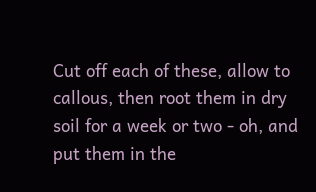Cut off each of these, allow to callous, then root them in dry soil for a week or two - oh, and put them in the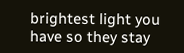brightest light you have so they stay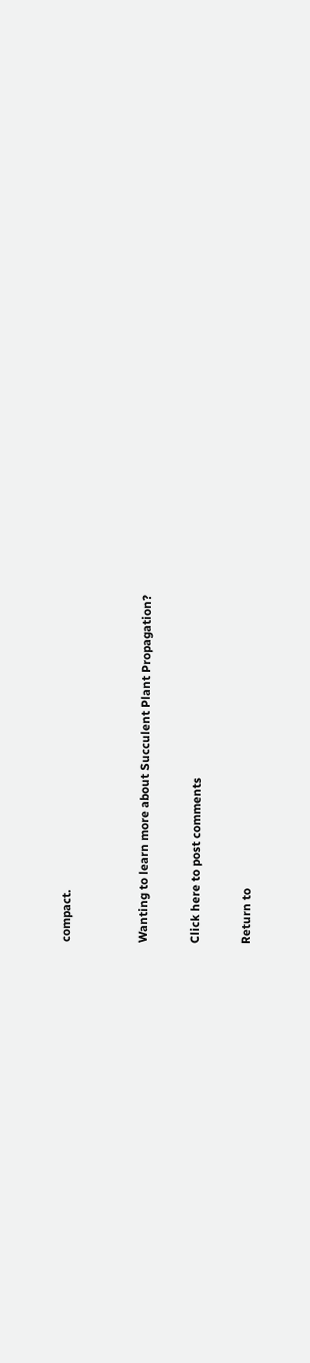compact.


Wanting to learn more about Succulent Plant Propagation?

Click here to post comments

Return to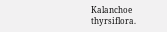Kalanchoe thyrsiflora.